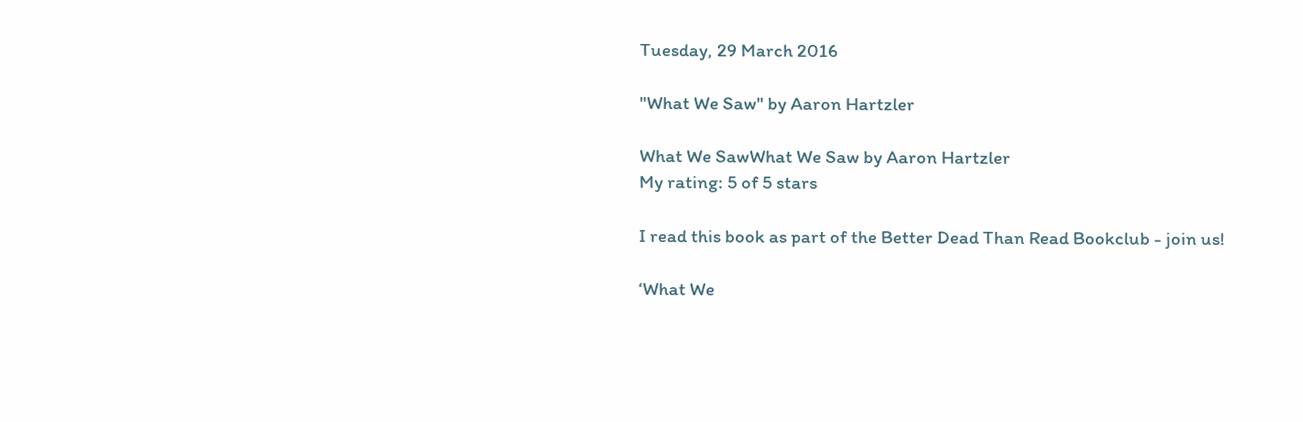Tuesday, 29 March 2016

"What We Saw" by Aaron Hartzler

What We SawWhat We Saw by Aaron Hartzler
My rating: 5 of 5 stars

I read this book as part of the Better Dead Than Read Bookclub - join us!

‘What We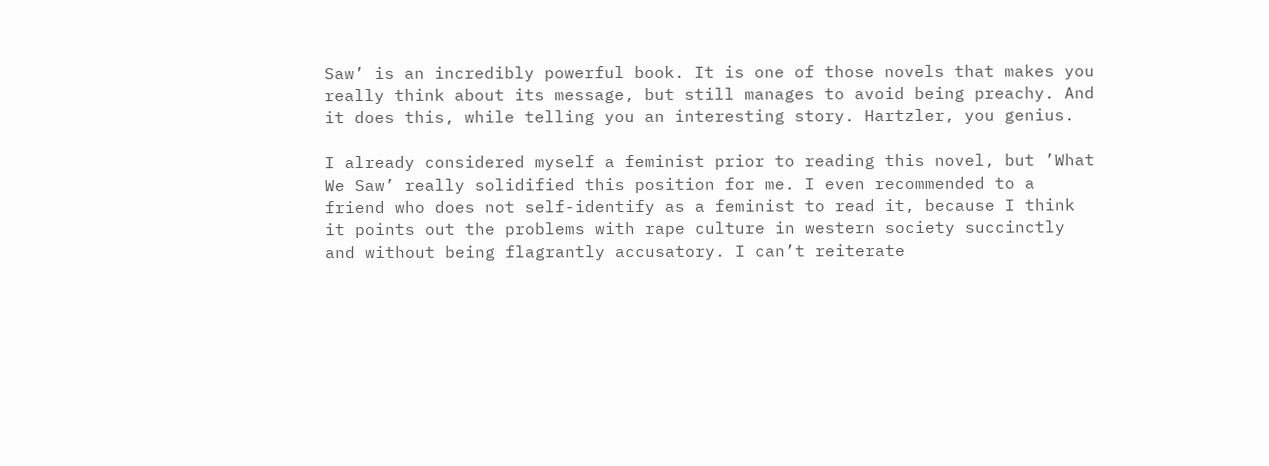Saw’ is an incredibly powerful book. It is one of those novels that makes you really think about its message, but still manages to avoid being preachy. And it does this, while telling you an interesting story. Hartzler, you genius.

I already considered myself a feminist prior to reading this novel, but ’What We Saw’ really solidified this position for me. I even recommended to a friend who does not self-identify as a feminist to read it, because I think it points out the problems with rape culture in western society succinctly and without being flagrantly accusatory. I can’t reiterate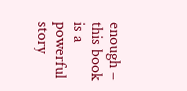enough – this book is a powerful story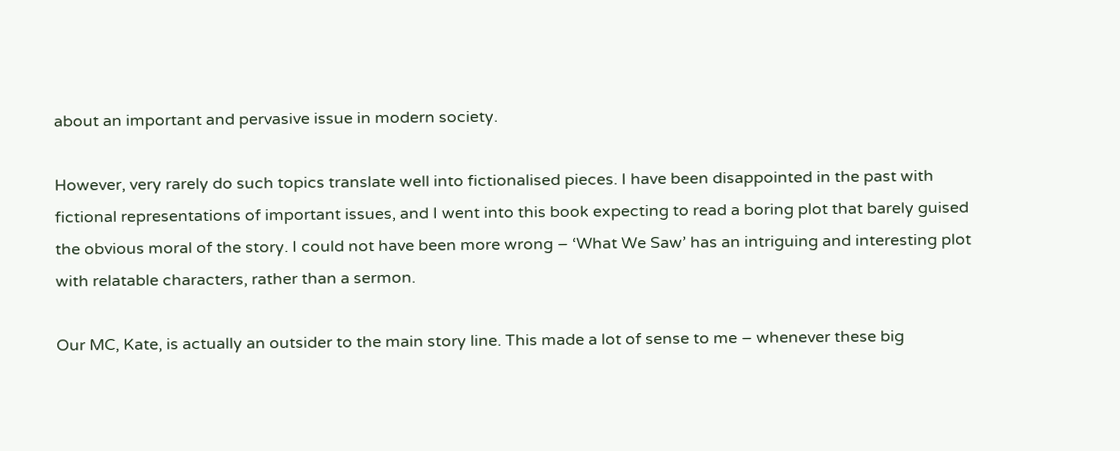about an important and pervasive issue in modern society.

However, very rarely do such topics translate well into fictionalised pieces. I have been disappointed in the past with fictional representations of important issues, and I went into this book expecting to read a boring plot that barely guised the obvious moral of the story. I could not have been more wrong – ‘What We Saw’ has an intriguing and interesting plot with relatable characters, rather than a sermon.

Our MC, Kate, is actually an outsider to the main story line. This made a lot of sense to me – whenever these big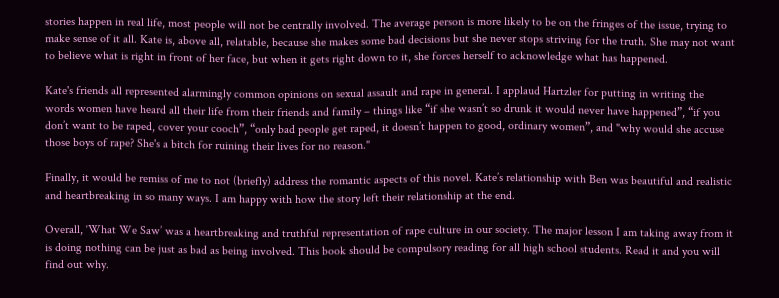stories happen in real life, most people will not be centrally involved. The average person is more likely to be on the fringes of the issue, trying to make sense of it all. Kate is, above all, relatable, because she makes some bad decisions but she never stops striving for the truth. She may not want to believe what is right in front of her face, but when it gets right down to it, she forces herself to acknowledge what has happened.

Kate's friends all represented alarmingly common opinions on sexual assault and rape in general. I applaud Hartzler for putting in writing the words women have heard all their life from their friends and family – things like “if she wasn’t so drunk it would never have happened”, “if you don’t want to be raped, cover your cooch”, “only bad people get raped, it doesn’t happen to good, ordinary women”, and "why would she accuse those boys of rape? She's a bitch for ruining their lives for no reason."

Finally, it would be remiss of me to not (briefly) address the romantic aspects of this novel. Kate’s relationship with Ben was beautiful and realistic and heartbreaking in so many ways. I am happy with how the story left their relationship at the end.

Overall, ‘What We Saw’ was a heartbreaking and truthful representation of rape culture in our society. The major lesson I am taking away from it is doing nothing can be just as bad as being involved. This book should be compulsory reading for all high school students. Read it and you will find out why.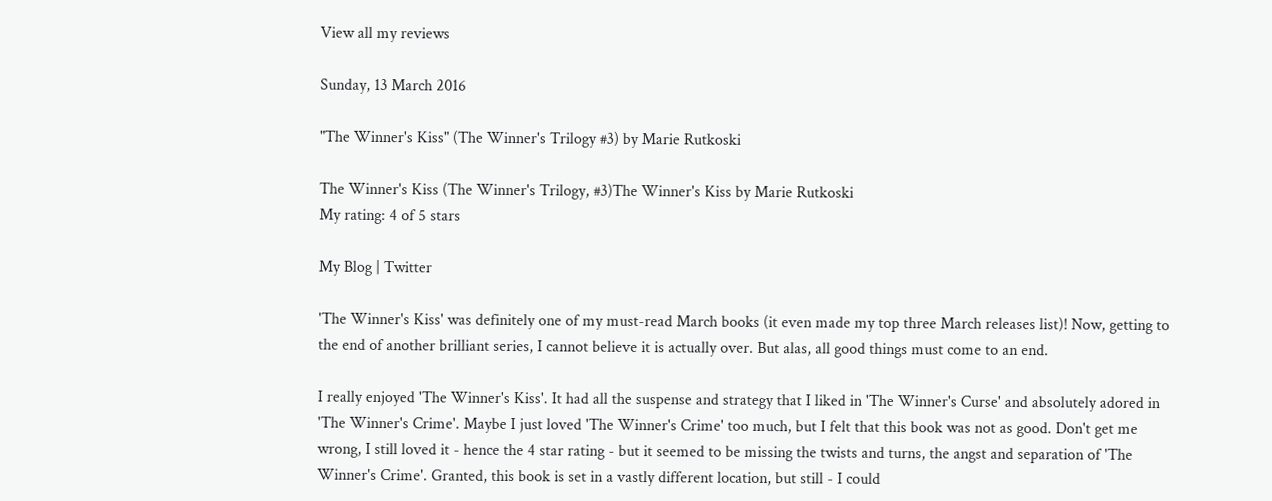View all my reviews

Sunday, 13 March 2016

"The Winner's Kiss" (The Winner's Trilogy #3) by Marie Rutkoski

The Winner's Kiss (The Winner's Trilogy, #3)The Winner's Kiss by Marie Rutkoski
My rating: 4 of 5 stars

My Blog | Twitter

'The Winner's Kiss' was definitely one of my must-read March books (it even made my top three March releases list)! Now, getting to the end of another brilliant series, I cannot believe it is actually over. But alas, all good things must come to an end.

I really enjoyed 'The Winner's Kiss'. It had all the suspense and strategy that I liked in 'The Winner's Curse' and absolutely adored in 'The Winner's Crime'. Maybe I just loved 'The Winner's Crime' too much, but I felt that this book was not as good. Don't get me wrong, I still loved it - hence the 4 star rating - but it seemed to be missing the twists and turns, the angst and separation of 'The Winner's Crime'. Granted, this book is set in a vastly different location, but still - I could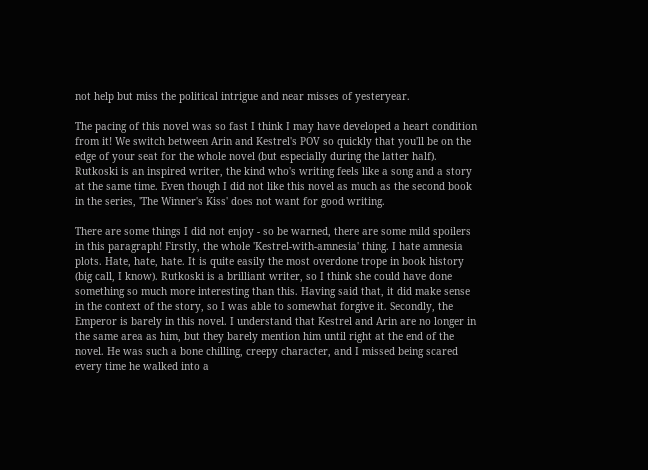not help but miss the political intrigue and near misses of yesteryear.

The pacing of this novel was so fast I think I may have developed a heart condition from it! We switch between Arin and Kestrel's POV so quickly that you'll be on the edge of your seat for the whole novel (but especially during the latter half). Rutkoski is an inspired writer, the kind who's writing feels like a song and a story at the same time. Even though I did not like this novel as much as the second book in the series, 'The Winner's Kiss' does not want for good writing.

There are some things I did not enjoy - so be warned, there are some mild spoilers in this paragraph! Firstly, the whole 'Kestrel-with-amnesia' thing. I hate amnesia plots. Hate, hate, hate. It is quite easily the most overdone trope in book history (big call, I know). Rutkoski is a brilliant writer, so I think she could have done something so much more interesting than this. Having said that, it did make sense in the context of the story, so I was able to somewhat forgive it. Secondly, the Emperor is barely in this novel. I understand that Kestrel and Arin are no longer in the same area as him, but they barely mention him until right at the end of the novel. He was such a bone chilling, creepy character, and I missed being scared every time he walked into a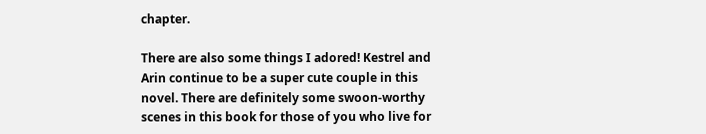chapter.

There are also some things I adored! Kestrel and Arin continue to be a super cute couple in this novel. There are definitely some swoon-worthy scenes in this book for those of you who live for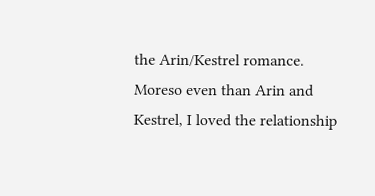the Arin/Kestrel romance. Moreso even than Arin and Kestrel, I loved the relationship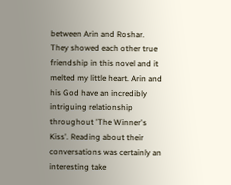between Arin and Roshar. They showed each other true friendship in this novel and it melted my little heart. Arin and his God have an incredibly intriguing relationship throughout 'The Winner's Kiss'. Reading about their conversations was certainly an interesting take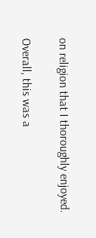on religion that I thoroughly enjoyed.

Overall, this was a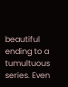beautiful ending to a tumultuous series. Even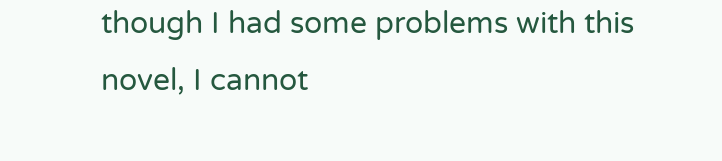though I had some problems with this novel, I cannot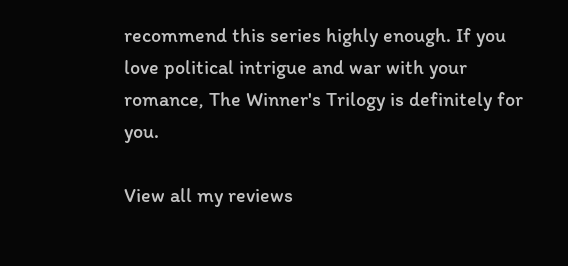recommend this series highly enough. If you love political intrigue and war with your romance, The Winner's Trilogy is definitely for you.

View all my reviews